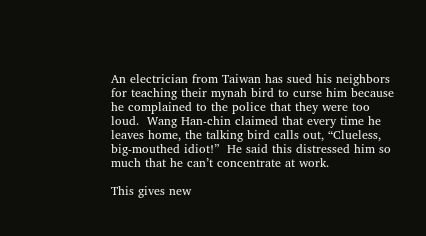An electrician from Taiwan has sued his neighbors for teaching their mynah bird to curse him because he complained to the police that they were too loud.  Wang Han-chin claimed that every time he leaves home, the talking bird calls out, “Clueless, big-mouthed idiot!”  He said this distressed him so much that he can’t concentrate at work.

This gives new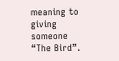meaning to giving someone “The Bird”.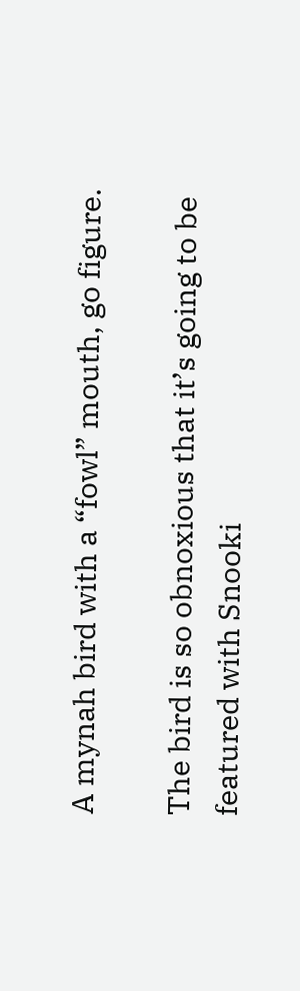A mynah bird with a “fowl” mouth, go figure.

The bird is so obnoxious that it’s going to be featured with Snooki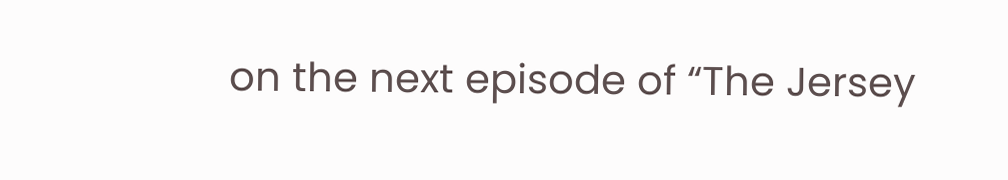on the next episode of “The Jersey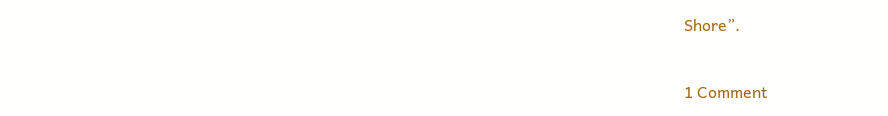Shore”.


1 Comment